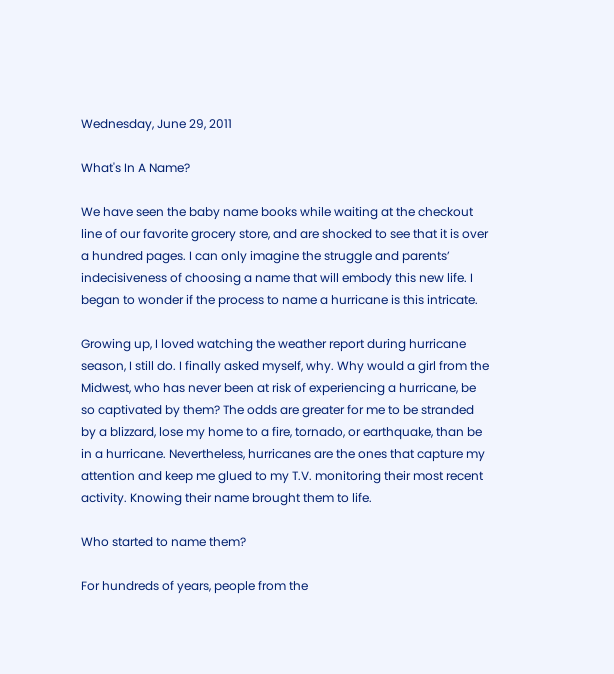Wednesday, June 29, 2011

What's In A Name?

We have seen the baby name books while waiting at the checkout line of our favorite grocery store, and are shocked to see that it is over a hundred pages. I can only imagine the struggle and parents’ indecisiveness of choosing a name that will embody this new life. I began to wonder if the process to name a hurricane is this intricate.

Growing up, I loved watching the weather report during hurricane season, I still do. I finally asked myself, why. Why would a girl from the Midwest, who has never been at risk of experiencing a hurricane, be so captivated by them? The odds are greater for me to be stranded by a blizzard, lose my home to a fire, tornado, or earthquake, than be in a hurricane. Nevertheless, hurricanes are the ones that capture my attention and keep me glued to my T.V. monitoring their most recent activity. Knowing their name brought them to life.

Who started to name them?

For hundreds of years, people from the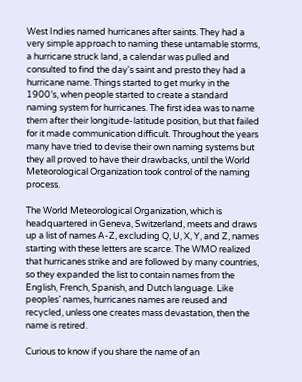West Indies named hurricanes after saints. They had a very simple approach to naming these untamable storms, a hurricane struck land, a calendar was pulled and consulted to find the day's saint and presto they had a hurricane name. Things started to get murky in the 1900’s, when people started to create a standard naming system for hurricanes. The first idea was to name them after their longitude-latitude position, but that failed for it made communication difficult. Throughout the years many have tried to devise their own naming systems but they all proved to have their drawbacks, until the World Meteorological Organization took control of the naming process.

The World Meteorological Organization, which is headquartered in Geneva, Switzerland, meets and draws up a list of names A-Z, excluding Q, U, X, Y, and Z, names starting with these letters are scarce. The WMO realized that hurricanes strike and are followed by many countries, so they expanded the list to contain names from the English, French, Spanish, and Dutch language. Like peoples’ names, hurricanes names are reused and recycled, unless one creates mass devastation, then the name is retired.

Curious to know if you share the name of an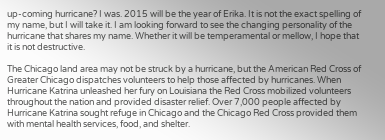up-coming hurricane? I was. 2015 will be the year of Erika. It is not the exact spelling of my name, but I will take it. I am looking forward to see the changing personality of the hurricane that shares my name. Whether it will be temperamental or mellow, I hope that it is not destructive.

The Chicago land area may not be struck by a hurricane, but the American Red Cross of Greater Chicago dispatches volunteers to help those affected by hurricanes. When Hurricane Katrina unleashed her fury on Louisiana the Red Cross mobilized volunteers throughout the nation and provided disaster relief. Over 7,000 people affected by Hurricane Katrina sought refuge in Chicago and the Chicago Red Cross provided them with mental health services, food, and shelter.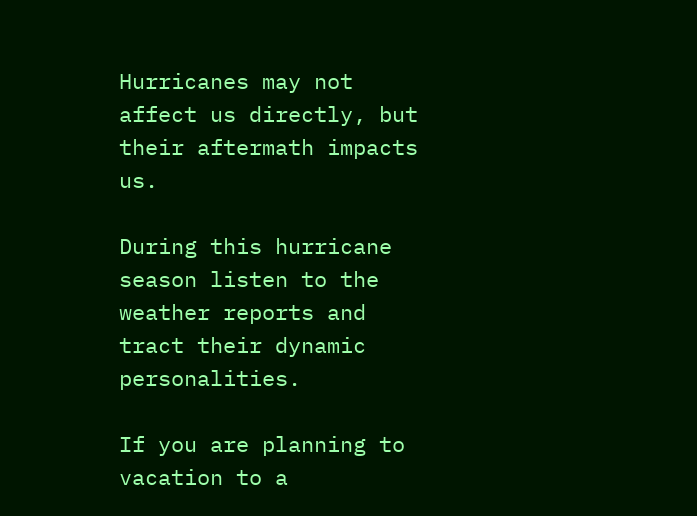Hurricanes may not affect us directly, but their aftermath impacts us.

During this hurricane season listen to the weather reports and tract their dynamic personalities.

If you are planning to vacation to a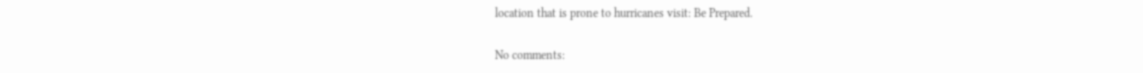location that is prone to hurricanes visit: Be Prepared.

No comments: